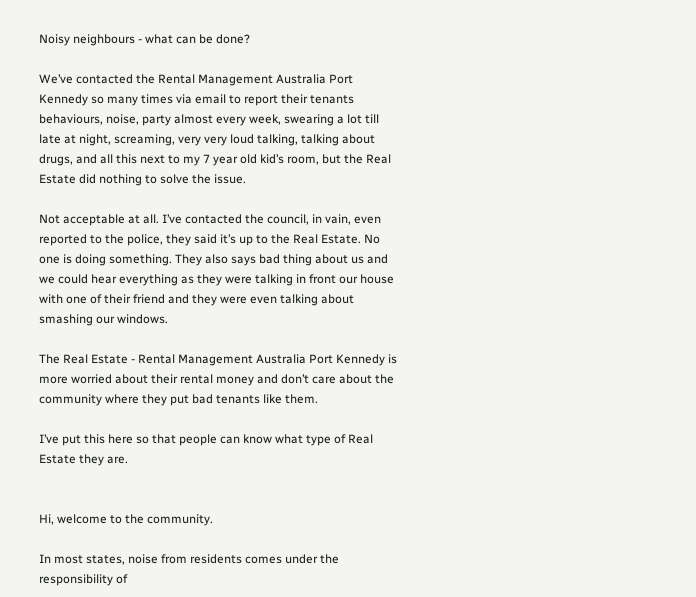Noisy neighbours - what can be done?

We’ve contacted the Rental Management Australia Port Kennedy so many times via email to report their tenants behaviours, noise, party almost every week, swearing a lot till late at night, screaming, very very loud talking, talking about drugs, and all this next to my 7 year old kid’s room, but the Real Estate did nothing to solve the issue.

Not acceptable at all. I’ve contacted the council, in vain, even reported to the police, they said it’s up to the Real Estate. No one is doing something. They also says bad thing about us and we could hear everything as they were talking in front our house with one of their friend and they were even talking about smashing our windows.

The Real Estate - Rental Management Australia Port Kennedy is more worried about their rental money and don’t care about the community where they put bad tenants like them.

I’ve put this here so that people can know what type of Real Estate they are.


Hi, welcome to the community.

In most states, noise from residents comes under the responsibility of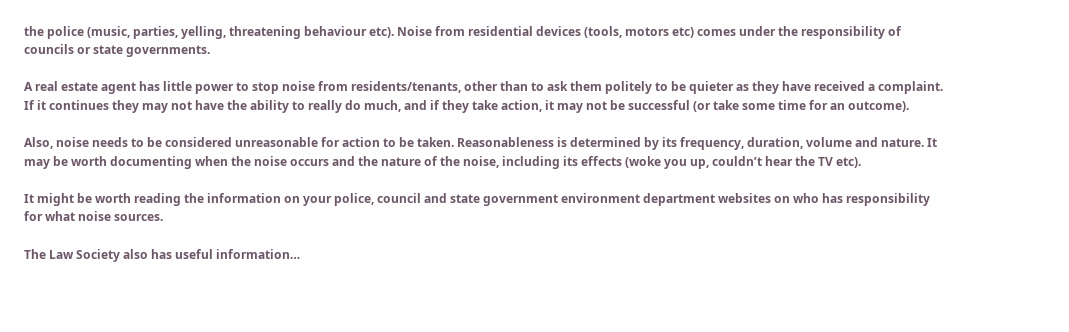the police (music, parties, yelling, threatening behaviour etc). Noise from residential devices (tools, motors etc) comes under the responsibility of councils or state governments.

A real estate agent has little power to stop noise from residents/tenants, other than to ask them politely to be quieter as they have received a complaint. If it continues they may not have the ability to really do much, and if they take action, it may not be successful (or take some time for an outcome).

Also, noise needs to be considered unreasonable for action to be taken. Reasonableness is determined by its frequency, duration, volume and nature. It may be worth documenting when the noise occurs and the nature of the noise, including its effects (woke you up, couldn’t hear the TV etc).

It might be worth reading the information on your police, council and state government environment department websites on who has responsibility for what noise sources.

The Law Society also has useful information…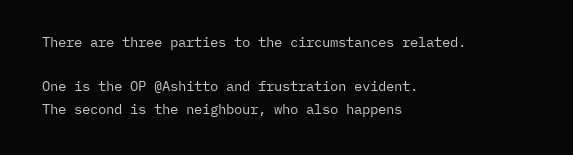There are three parties to the circumstances related.

One is the OP @Ashitto and frustration evident.
The second is the neighbour, who also happens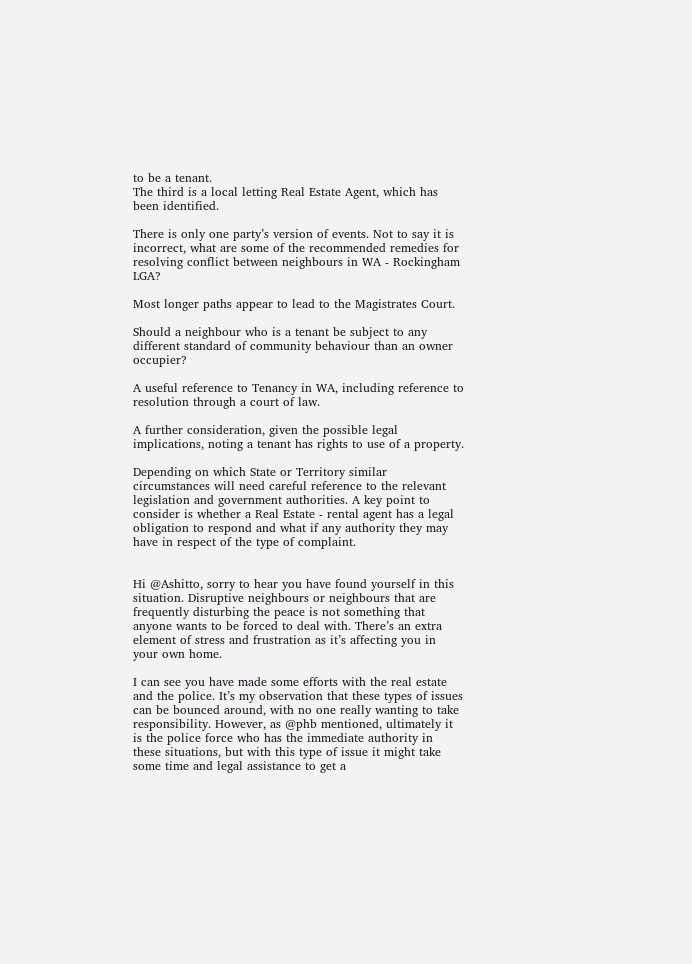to be a tenant.
The third is a local letting Real Estate Agent, which has been identified.

There is only one party’s version of events. Not to say it is incorrect, what are some of the recommended remedies for resolving conflict between neighbours in WA - Rockingham LGA?

Most longer paths appear to lead to the Magistrates Court.

Should a neighbour who is a tenant be subject to any different standard of community behaviour than an owner occupier?

A useful reference to Tenancy in WA, including reference to resolution through a court of law.

A further consideration, given the possible legal implications, noting a tenant has rights to use of a property.

Depending on which State or Territory similar circumstances will need careful reference to the relevant legislation and government authorities. A key point to consider is whether a Real Estate - rental agent has a legal obligation to respond and what if any authority they may have in respect of the type of complaint.


Hi @Ashitto, sorry to hear you have found yourself in this situation. Disruptive neighbours or neighbours that are frequently disturbing the peace is not something that anyone wants to be forced to deal with. There’s an extra element of stress and frustration as it’s affecting you in your own home.

I can see you have made some efforts with the real estate and the police. It’s my observation that these types of issues can be bounced around, with no one really wanting to take responsibility. However, as @phb mentioned, ultimately it is the police force who has the immediate authority in these situations, but with this type of issue it might take some time and legal assistance to get a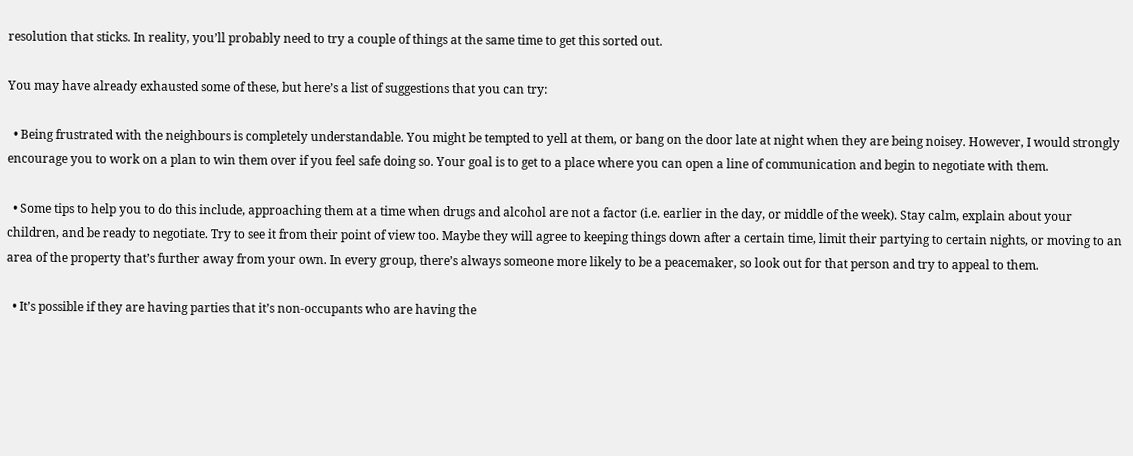resolution that sticks. In reality, you’ll probably need to try a couple of things at the same time to get this sorted out.

You may have already exhausted some of these, but here’s a list of suggestions that you can try:

  • Being frustrated with the neighbours is completely understandable. You might be tempted to yell at them, or bang on the door late at night when they are being noisey. However, I would strongly encourage you to work on a plan to win them over if you feel safe doing so. Your goal is to get to a place where you can open a line of communication and begin to negotiate with them.

  • Some tips to help you to do this include, approaching them at a time when drugs and alcohol are not a factor (i.e. earlier in the day, or middle of the week). Stay calm, explain about your children, and be ready to negotiate. Try to see it from their point of view too. Maybe they will agree to keeping things down after a certain time, limit their partying to certain nights, or moving to an area of the property that’s further away from your own. In every group, there’s always someone more likely to be a peacemaker, so look out for that person and try to appeal to them.

  • It’s possible if they are having parties that it’s non-occupants who are having the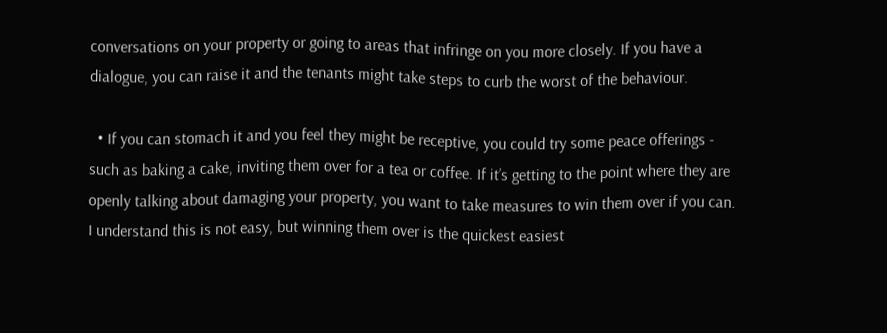conversations on your property or going to areas that infringe on you more closely. If you have a dialogue, you can raise it and the tenants might take steps to curb the worst of the behaviour.

  • If you can stomach it and you feel they might be receptive, you could try some peace offerings - such as baking a cake, inviting them over for a tea or coffee. If it’s getting to the point where they are openly talking about damaging your property, you want to take measures to win them over if you can. I understand this is not easy, but winning them over is the quickest easiest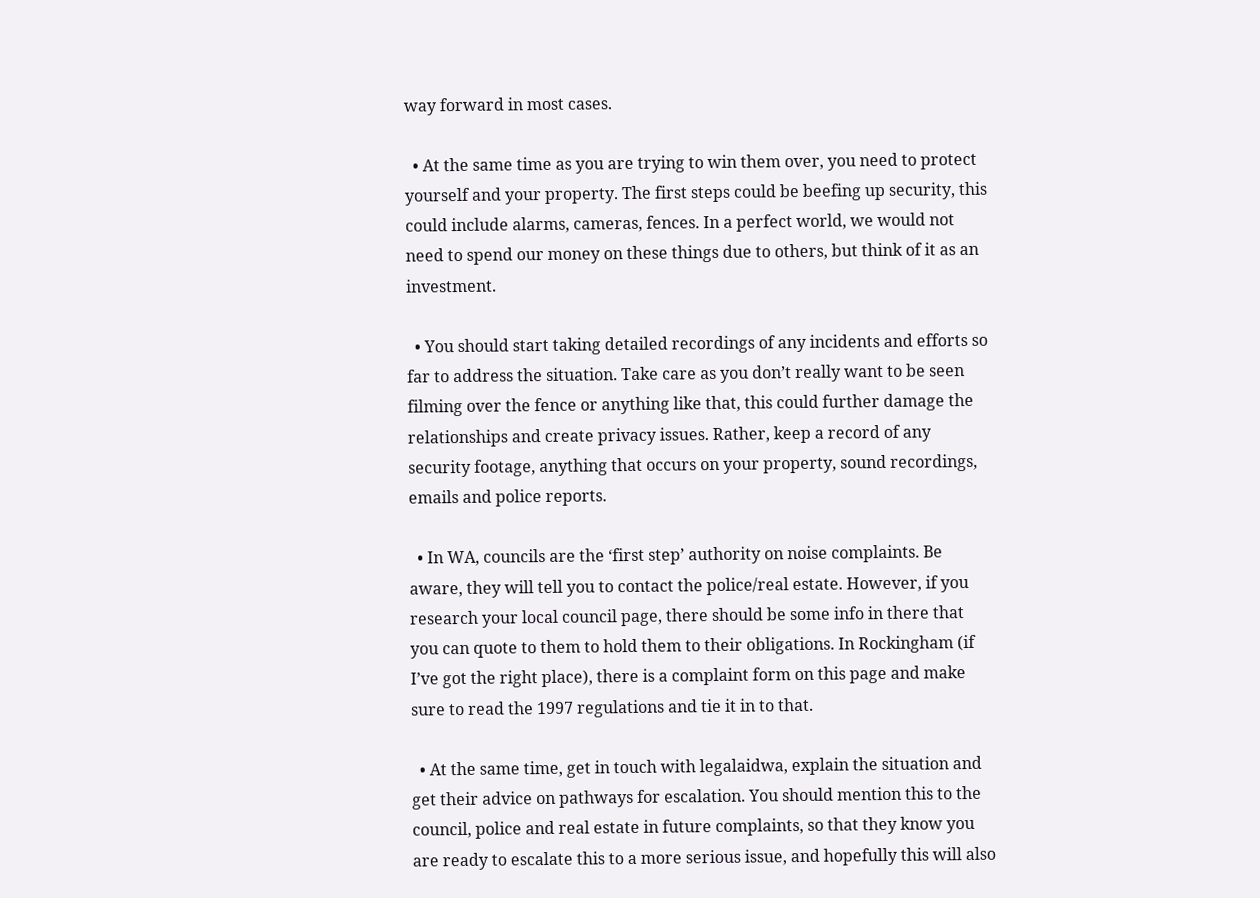way forward in most cases.

  • At the same time as you are trying to win them over, you need to protect yourself and your property. The first steps could be beefing up security, this could include alarms, cameras, fences. In a perfect world, we would not need to spend our money on these things due to others, but think of it as an investment.

  • You should start taking detailed recordings of any incidents and efforts so far to address the situation. Take care as you don’t really want to be seen filming over the fence or anything like that, this could further damage the relationships and create privacy issues. Rather, keep a record of any security footage, anything that occurs on your property, sound recordings, emails and police reports.

  • In WA, councils are the ‘first step’ authority on noise complaints. Be aware, they will tell you to contact the police/real estate. However, if you research your local council page, there should be some info in there that you can quote to them to hold them to their obligations. In Rockingham (if I’ve got the right place), there is a complaint form on this page and make sure to read the 1997 regulations and tie it in to that.

  • At the same time, get in touch with legalaidwa, explain the situation and get their advice on pathways for escalation. You should mention this to the council, police and real estate in future complaints, so that they know you are ready to escalate this to a more serious issue, and hopefully this will also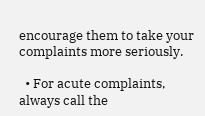encourage them to take your complaints more seriously.

  • For acute complaints, always call the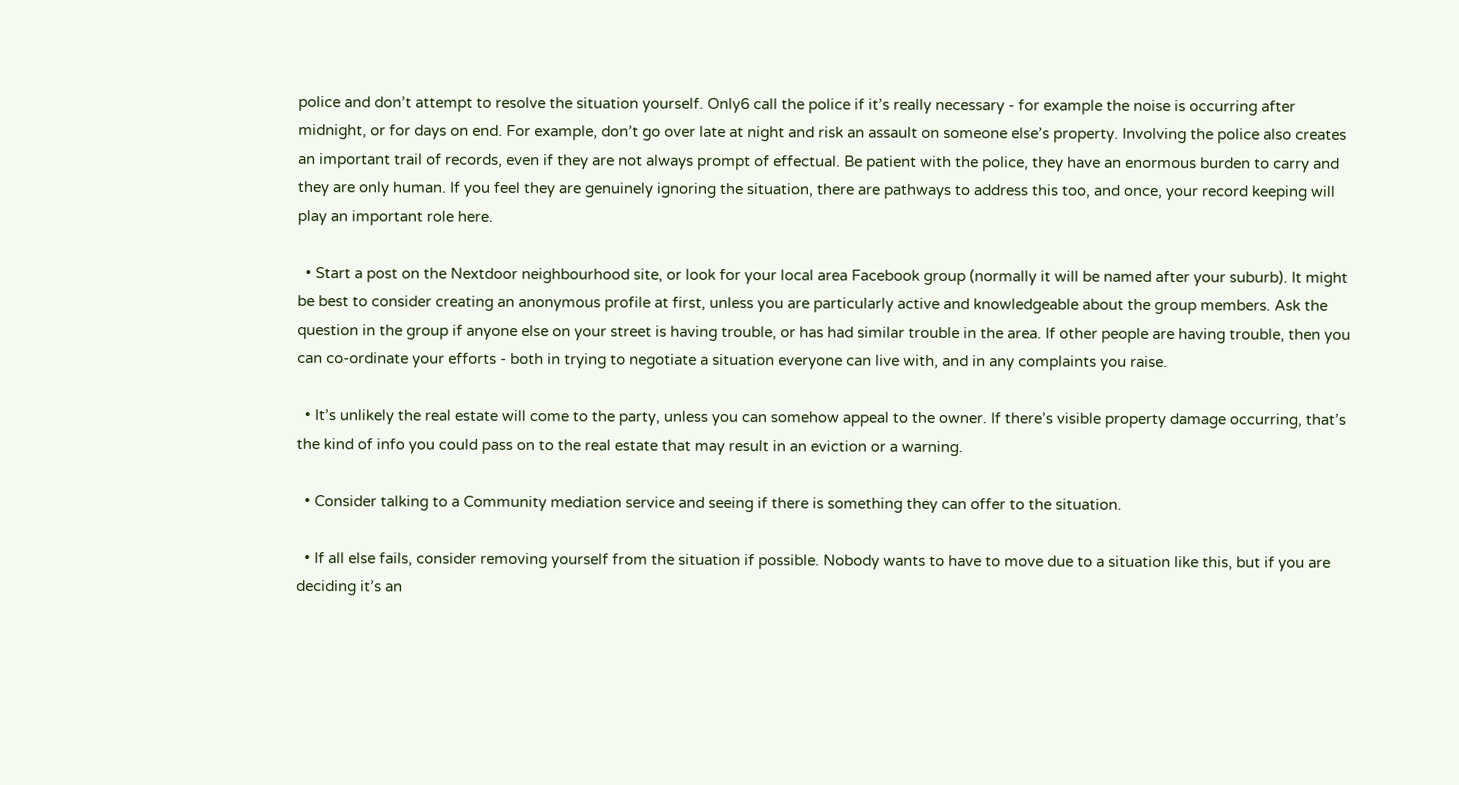police and don’t attempt to resolve the situation yourself. Only6 call the police if it’s really necessary - for example the noise is occurring after midnight, or for days on end. For example, don’t go over late at night and risk an assault on someone else’s property. Involving the police also creates an important trail of records, even if they are not always prompt of effectual. Be patient with the police, they have an enormous burden to carry and they are only human. If you feel they are genuinely ignoring the situation, there are pathways to address this too, and once, your record keeping will play an important role here.

  • Start a post on the Nextdoor neighbourhood site, or look for your local area Facebook group (normally it will be named after your suburb). It might be best to consider creating an anonymous profile at first, unless you are particularly active and knowledgeable about the group members. Ask the question in the group if anyone else on your street is having trouble, or has had similar trouble in the area. If other people are having trouble, then you can co-ordinate your efforts - both in trying to negotiate a situation everyone can live with, and in any complaints you raise.

  • It’s unlikely the real estate will come to the party, unless you can somehow appeal to the owner. If there’s visible property damage occurring, that’s the kind of info you could pass on to the real estate that may result in an eviction or a warning.

  • Consider talking to a Community mediation service and seeing if there is something they can offer to the situation.

  • If all else fails, consider removing yourself from the situation if possible. Nobody wants to have to move due to a situation like this, but if you are deciding it’s an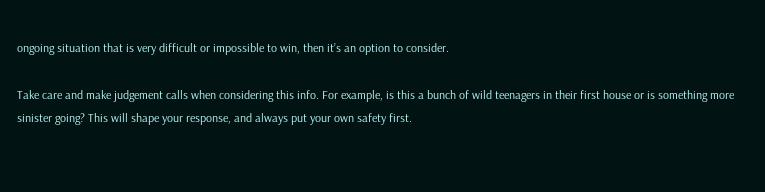ongoing situation that is very difficult or impossible to win, then it’s an option to consider.

Take care and make judgement calls when considering this info. For example, is this a bunch of wild teenagers in their first house or is something more sinister going? This will shape your response, and always put your own safety first.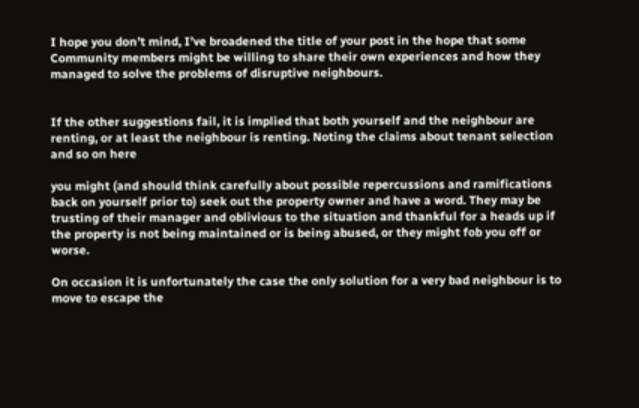I hope you don’t mind, I’ve broadened the title of your post in the hope that some Community members might be willing to share their own experiences and how they managed to solve the problems of disruptive neighbours.


If the other suggestions fail, it is implied that both yourself and the neighbour are renting, or at least the neighbour is renting. Noting the claims about tenant selection and so on here

you might (and should think carefully about possible repercussions and ramifications back on yourself prior to) seek out the property owner and have a word. They may be trusting of their manager and oblivious to the situation and thankful for a heads up if the property is not being maintained or is being abused, or they might fob you off or worse.

On occasion it is unfortunately the case the only solution for a very bad neighbour is to move to escape the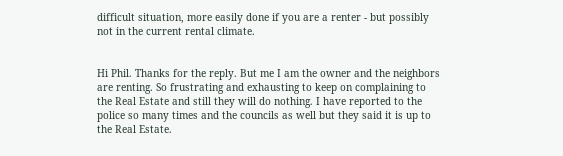difficult situation, more easily done if you are a renter - but possibly not in the current rental climate.


Hi Phil. Thanks for the reply. But me I am the owner and the neighbors are renting. So frustrating and exhausting to keep on complaining to the Real Estate and still they will do nothing. I have reported to the police so many times and the councils as well but they said it is up to the Real Estate.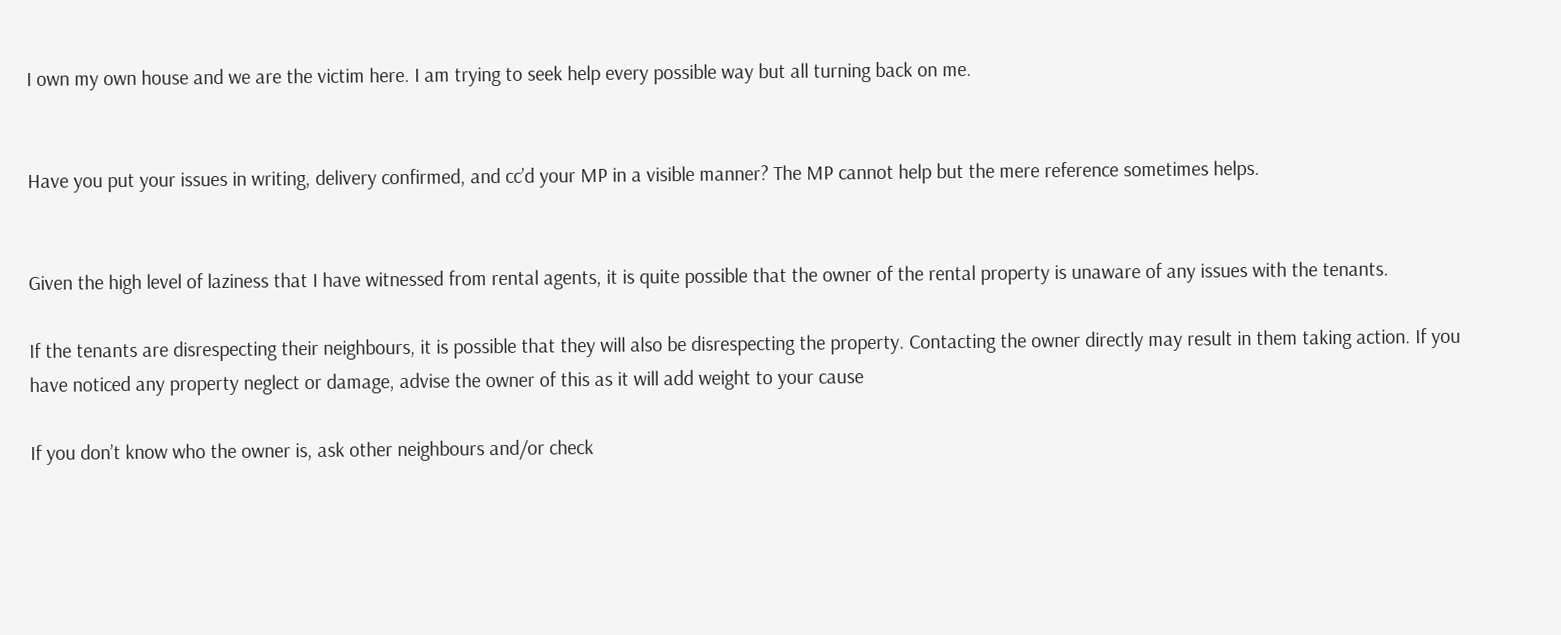I own my own house and we are the victim here. I am trying to seek help every possible way but all turning back on me.


Have you put your issues in writing, delivery confirmed, and cc’d your MP in a visible manner? The MP cannot help but the mere reference sometimes helps.


Given the high level of laziness that I have witnessed from rental agents, it is quite possible that the owner of the rental property is unaware of any issues with the tenants.

If the tenants are disrespecting their neighbours, it is possible that they will also be disrespecting the property. Contacting the owner directly may result in them taking action. If you have noticed any property neglect or damage, advise the owner of this as it will add weight to your cause

If you don’t know who the owner is, ask other neighbours and/or check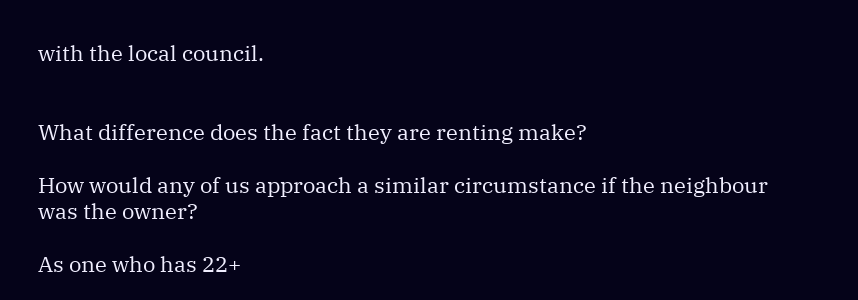with the local council.


What difference does the fact they are renting make?

How would any of us approach a similar circumstance if the neighbour was the owner?

As one who has 22+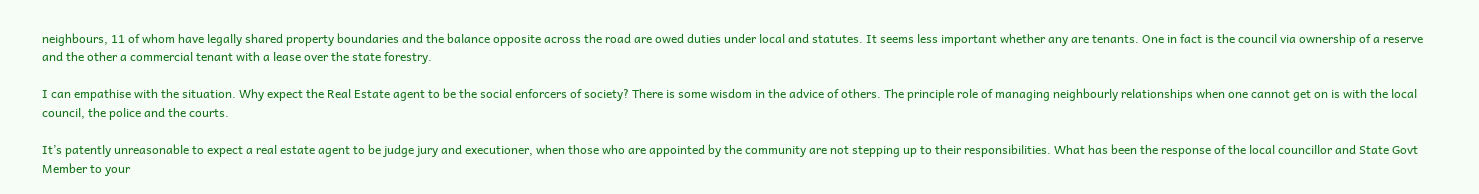neighbours, 11 of whom have legally shared property boundaries and the balance opposite across the road are owed duties under local and statutes. It seems less important whether any are tenants. One in fact is the council via ownership of a reserve and the other a commercial tenant with a lease over the state forestry.

I can empathise with the situation. Why expect the Real Estate agent to be the social enforcers of society? There is some wisdom in the advice of others. The principle role of managing neighbourly relationships when one cannot get on is with the local council, the police and the courts.

It’s patently unreasonable to expect a real estate agent to be judge jury and executioner, when those who are appointed by the community are not stepping up to their responsibilities. What has been the response of the local councillor and State Govt Member to your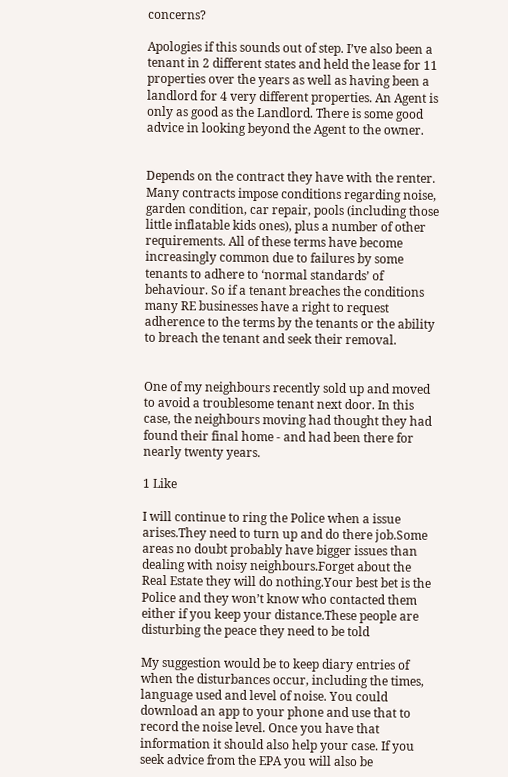concerns?

Apologies if this sounds out of step. I’ve also been a tenant in 2 different states and held the lease for 11 properties over the years as well as having been a landlord for 4 very different properties. An Agent is only as good as the Landlord. There is some good advice in looking beyond the Agent to the owner.


Depends on the contract they have with the renter. Many contracts impose conditions regarding noise, garden condition, car repair, pools (including those little inflatable kids ones), plus a number of other requirements. All of these terms have become increasingly common due to failures by some tenants to adhere to ‘normal standards’ of behaviour. So if a tenant breaches the conditions many RE businesses have a right to request adherence to the terms by the tenants or the ability to breach the tenant and seek their removal.


One of my neighbours recently sold up and moved to avoid a troublesome tenant next door. In this case, the neighbours moving had thought they had found their final home - and had been there for nearly twenty years.

1 Like

I will continue to ring the Police when a issue arises.They need to turn up and do there job.Some areas no doubt probably have bigger issues than dealing with noisy neighbours.Forget about the Real Estate they will do nothing.Your best bet is the Police and they won’t know who contacted them either if you keep your distance.These people are disturbing the peace they need to be told

My suggestion would be to keep diary entries of when the disturbances occur, including the times, language used and level of noise. You could download an app to your phone and use that to record the noise level. Once you have that information it should also help your case. If you seek advice from the EPA you will also be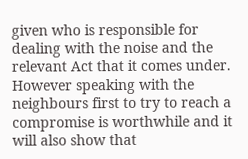given who is responsible for dealing with the noise and the relevant Act that it comes under. However speaking with the neighbours first to try to reach a compromise is worthwhile and it will also show that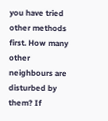you have tried other methods first. How many other neighbours are disturbed by them? If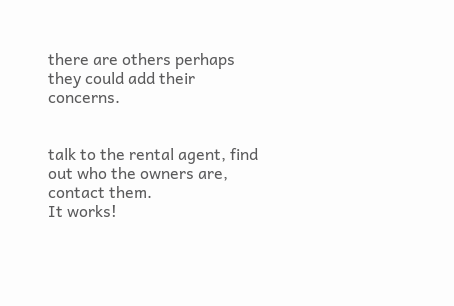there are others perhaps they could add their concerns.


talk to the rental agent, find out who the owners are, contact them.
It works!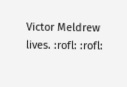Victor Meldrew lives. :rofl: :rofl: